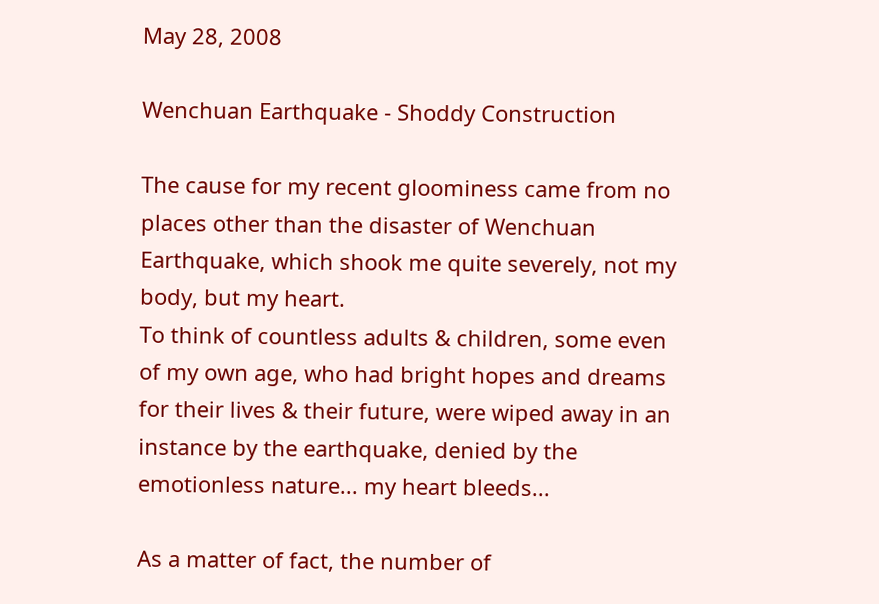May 28, 2008

Wenchuan Earthquake - Shoddy Construction

The cause for my recent gloominess came from no places other than the disaster of Wenchuan Earthquake, which shook me quite severely, not my body, but my heart.
To think of countless adults & children, some even of my own age, who had bright hopes and dreams for their lives & their future, were wiped away in an instance by the earthquake, denied by the emotionless nature... my heart bleeds...

As a matter of fact, the number of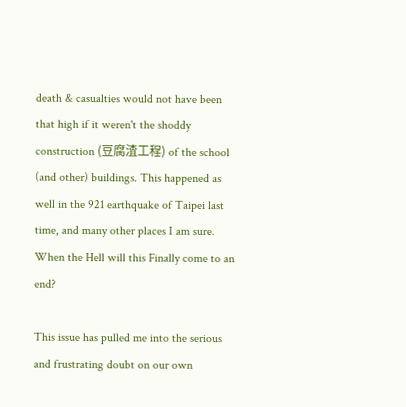death & casualties would not have been that high if it weren't the shoddy construction (豆腐渣工程) of the school (and other) buildings. This happened as well in the 921 earthquake of Taipei last time, and many other places I am sure. When the Hell will this Finally come to an end?

This issue has pulled me into the serious and frustrating doubt on our own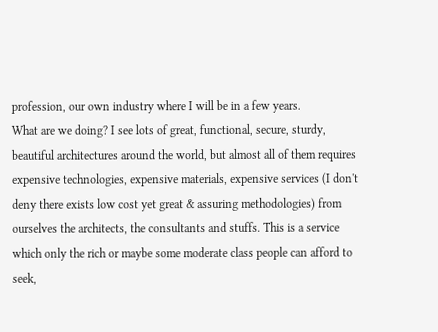profession, our own industry where I will be in a few years.
What are we doing? I see lots of great, functional, secure, sturdy, beautiful architectures around the world, but almost all of them requires expensive technologies, expensive materials, expensive services (I don't deny there exists low cost yet great & assuring methodologies) from ourselves the architects, the consultants and stuffs. This is a service which only the rich or maybe some moderate class people can afford to seek,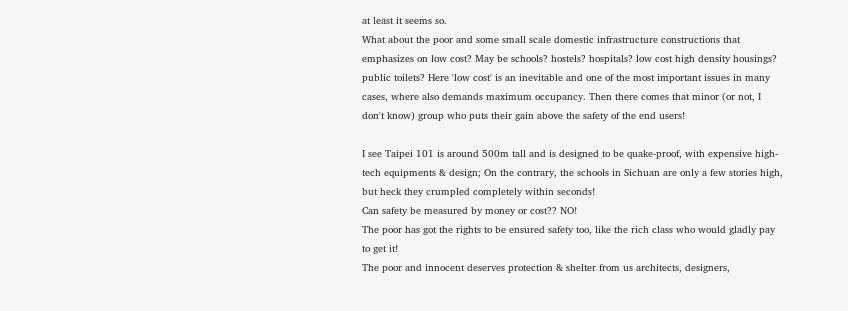at least it seems so.
What about the poor and some small scale domestic infrastructure constructions that emphasizes on low cost? May be schools? hostels? hospitals? low cost high density housings? public toilets? Here 'low cost' is an inevitable and one of the most important issues in many cases, where also demands maximum occupancy. Then there comes that minor (or not, I don't know) group who puts their gain above the safety of the end users!

I see Taipei 101 is around 500m tall and is designed to be quake-proof, with expensive high-tech equipments & design; On the contrary, the schools in Sichuan are only a few stories high, but heck they crumpled completely within seconds!
Can safety be measured by money or cost?? NO!
The poor has got the rights to be ensured safety too, like the rich class who would gladly pay to get it!
The poor and innocent deserves protection & shelter from us architects, designers,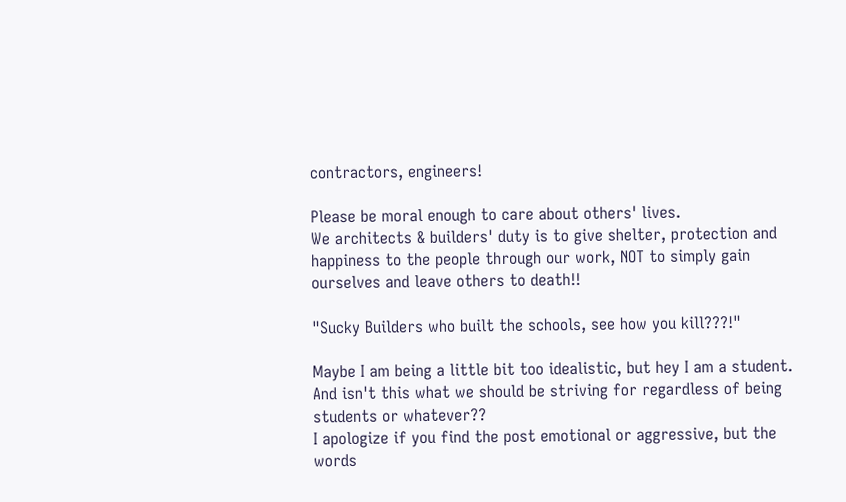contractors, engineers!

Please be moral enough to care about others' lives.
We architects & builders' duty is to give shelter, protection and happiness to the people through our work, NOT to simply gain ourselves and leave others to death!!

"Sucky Builders who built the schools, see how you kill???!"

Maybe I am being a little bit too idealistic, but hey I am a student. And isn't this what we should be striving for regardless of being students or whatever??
I apologize if you find the post emotional or aggressive, but the words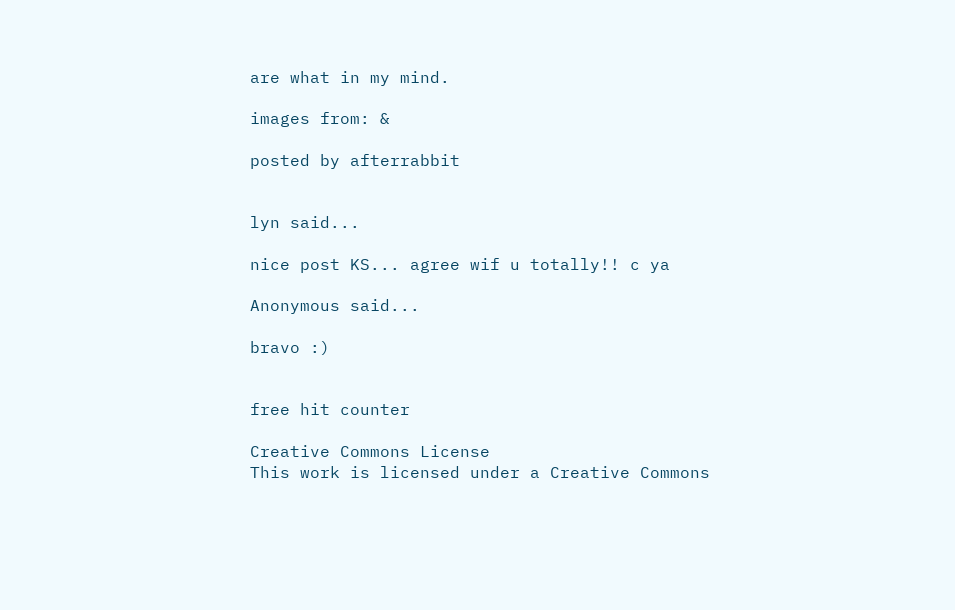are what in my mind.

images from: &

posted by afterrabbit


lyn said...

nice post KS... agree wif u totally!! c ya

Anonymous said...

bravo :)


free hit counter

Creative Commons License
This work is licensed under a Creative Commons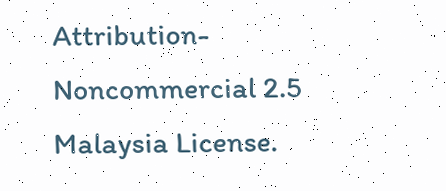Attribution-Noncommercial 2.5 Malaysia License.